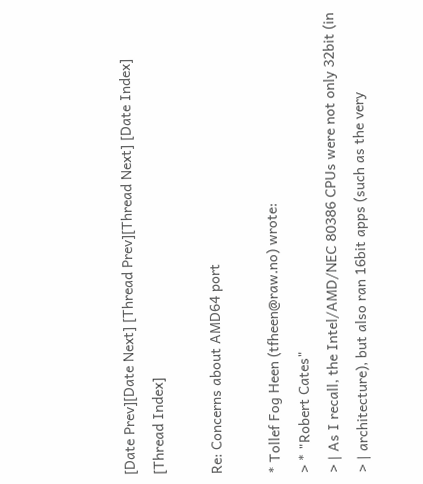[Date Prev][Date Next] [Thread Prev][Thread Next] [Date Index] [Thread Index]

Re: Concerns about AMD64 port

* Tollef Fog Heen (tfheen@raw.no) wrote:
> * "Robert Cates"
> | As I recall, the Intel/AMD/NEC 80386 CPUs were not only 32bit (in
> | architecture), but also ran 16bit apps (such as the very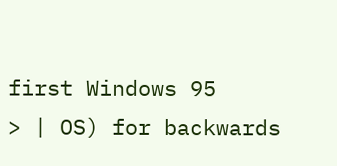first Windows 95
> | OS) for backwards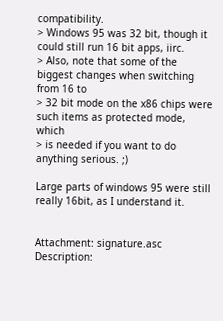compatibility.
> Windows 95 was 32 bit, though it could still run 16 bit apps, iirc.
> Also, note that some of the biggest changes when switching from 16 to
> 32 bit mode on the x86 chips were such items as protected mode, which
> is needed if you want to do anything serious. ;)

Large parts of windows 95 were still really 16bit, as I understand it.


Attachment: signature.asc
Description: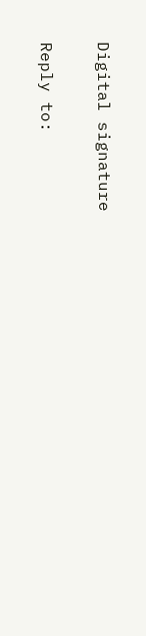Digital signature

Reply to: